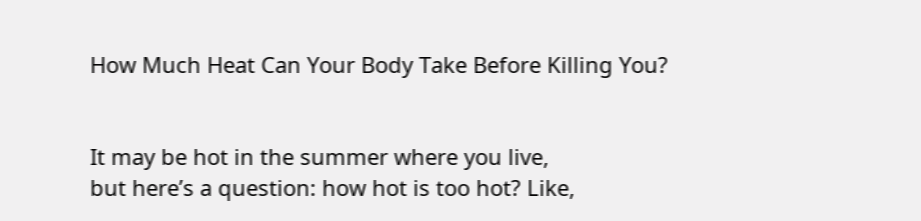How Much Heat Can Your Body Take Before Killing You?


It may be hot in the summer where you live,
but here’s a question: how hot is too hot? Like,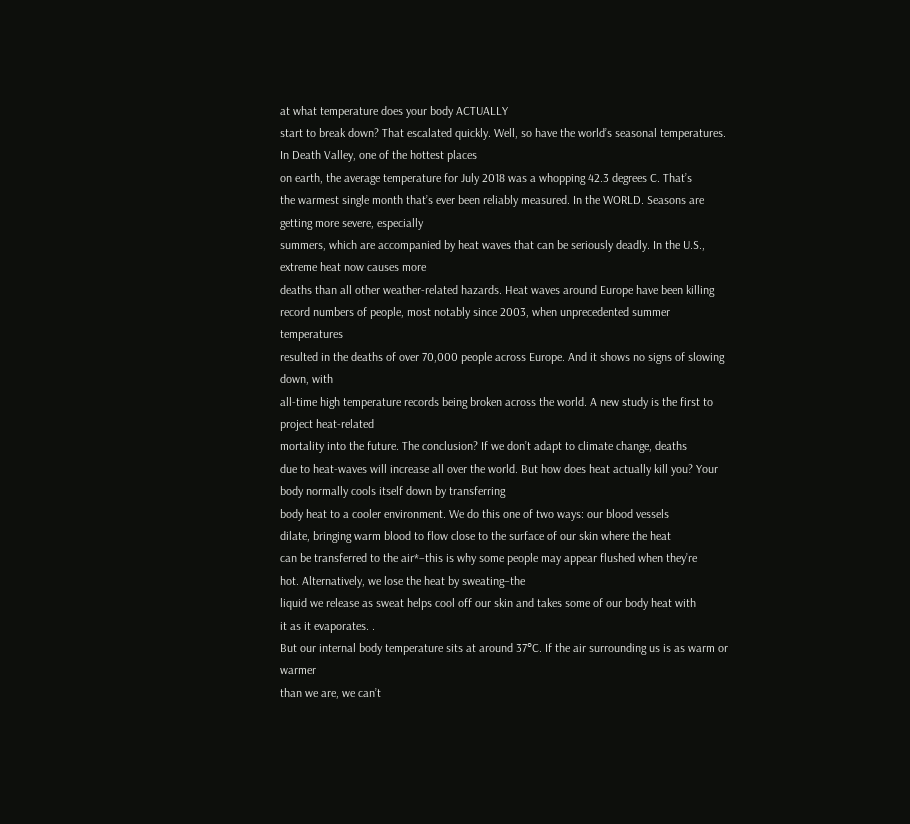at what temperature does your body ACTUALLY
start to break down? That escalated quickly. Well, so have the world’s seasonal temperatures. In Death Valley, one of the hottest places
on earth, the average temperature for July 2018 was a whopping 42.3 degrees C. That’s
the warmest single month that’s ever been reliably measured. In the WORLD. Seasons are getting more severe, especially
summers, which are accompanied by heat waves that can be seriously deadly. In the U.S., extreme heat now causes more
deaths than all other weather-related hazards. Heat waves around Europe have been killing
record numbers of people, most notably since 2003, when unprecedented summer temperatures
resulted in the deaths of over 70,000 people across Europe. And it shows no signs of slowing down, with
all-time high temperature records being broken across the world. A new study is the first to project heat-related
mortality into the future. The conclusion? If we don’t adapt to climate change, deaths
due to heat-waves will increase all over the world. But how does heat actually kill you? Your body normally cools itself down by transferring
body heat to a cooler environment. We do this one of two ways: our blood vessels
dilate, bringing warm blood to flow close to the surface of our skin where the heat
can be transferred to the air*–this is why some people may appear flushed when they’re
hot. Alternatively, we lose the heat by sweating–the
liquid we release as sweat helps cool off our skin and takes some of our body heat with
it as it evaporates. .
But our internal body temperature sits at around 37°C. If the air surrounding us is as warm or warmer
than we are, we can’t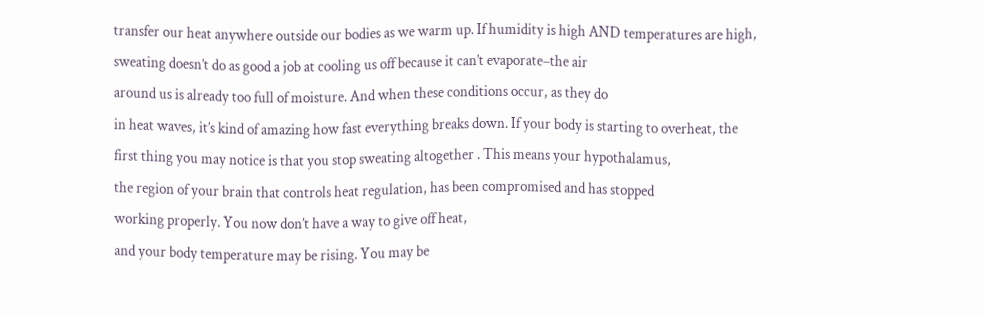transfer our heat anywhere outside our bodies as we warm up. If humidity is high AND temperatures are high,
sweating doesn’t do as good a job at cooling us off because it can’t evaporate–the air
around us is already too full of moisture. And when these conditions occur, as they do
in heat waves, it’s kind of amazing how fast everything breaks down. If your body is starting to overheat, the
first thing you may notice is that you stop sweating altogether . This means your hypothalamus,
the region of your brain that controls heat regulation, has been compromised and has stopped
working properly. You now don’t have a way to give off heat,
and your body temperature may be rising. You may be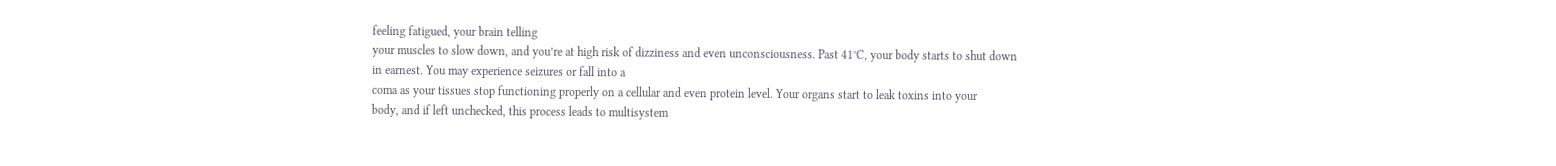feeling fatigued, your brain telling
your muscles to slow down, and you’re at high risk of dizziness and even unconsciousness. Past 41°C, your body starts to shut down
in earnest. You may experience seizures or fall into a
coma as your tissues stop functioning properly on a cellular and even protein level. Your organs start to leak toxins into your
body, and if left unchecked, this process leads to multisystem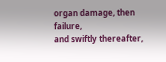organ damage, then failure,
and swiftly thereafter,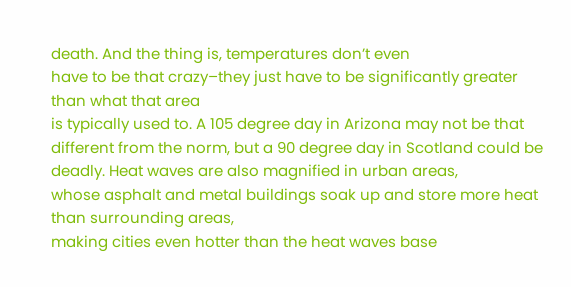death. And the thing is, temperatures don’t even
have to be that crazy–they just have to be significantly greater than what that area
is typically used to. A 105 degree day in Arizona may not be that
different from the norm, but a 90 degree day in Scotland could be deadly. Heat waves are also magnified in urban areas,
whose asphalt and metal buildings soak up and store more heat than surrounding areas,
making cities even hotter than the heat waves base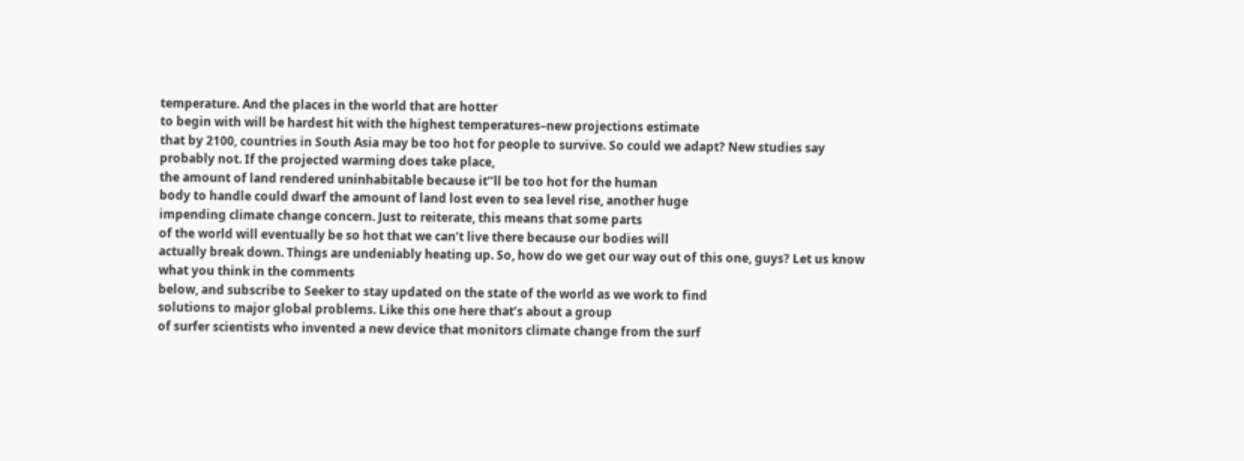temperature. And the places in the world that are hotter
to begin with will be hardest hit with the highest temperatures–new projections estimate
that by 2100, countries in South Asia may be too hot for people to survive. So could we adapt? New studies say probably not. If the projected warming does take place,
the amount of land rendered uninhabitable because it’’ll be too hot for the human
body to handle could dwarf the amount of land lost even to sea level rise, another huge
impending climate change concern. Just to reiterate, this means that some parts
of the world will eventually be so hot that we can’t live there because our bodies will
actually break down. Things are undeniably heating up. So, how do we get our way out of this one, guys? Let us know what you think in the comments
below, and subscribe to Seeker to stay updated on the state of the world as we work to find
solutions to major global problems. Like this one here that’s about a group
of surfer scientists who invented a new device that monitors climate change from the surf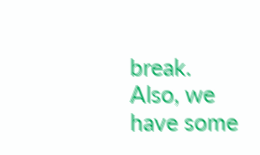break. Also, we have some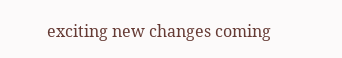exciting new changes coming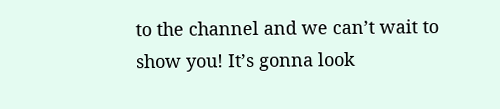to the channel and we can’t wait to show you! It’s gonna look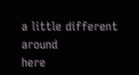a little different around
here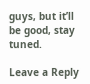guys, but it’ll be good, stay tuned.

Leave a Reply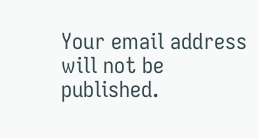Your email address will not be published.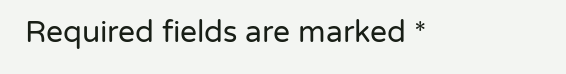Required fields are marked *